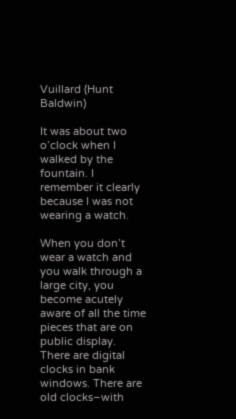Vuillard (Hunt Baldwin)

It was about two o’clock when I walked by the fountain. I remember it clearly because I was not wearing a watch.

When you don’t wear a watch and you walk through a large city, you become acutely aware of all the time pieces that are on public display. There are digital clocks in bank windows. There are old clocks–with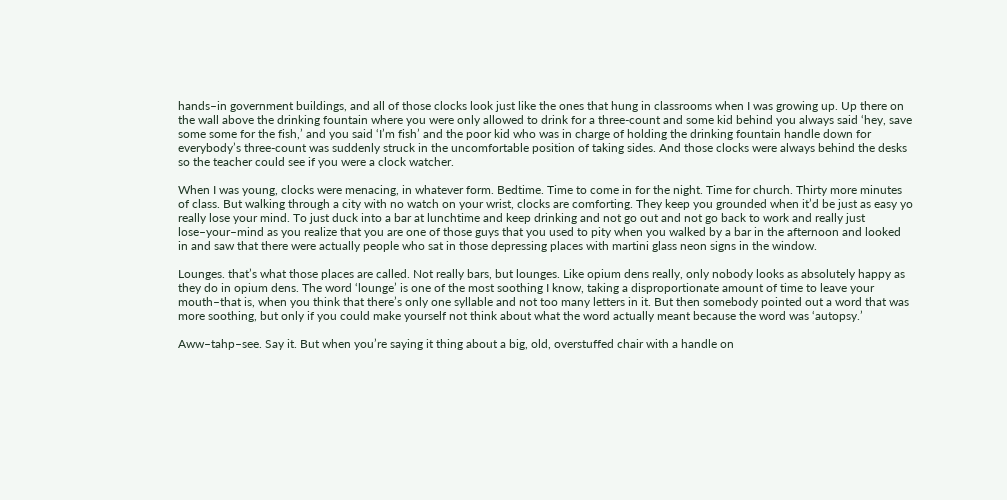hands–in government buildings, and all of those clocks look just like the ones that hung in classrooms when I was growing up. Up there on the wall above the drinking fountain where you were only allowed to drink for a three-count and some kid behind you always said ‘hey, save some some for the fish,’ and you said ‘I’m fish’ and the poor kid who was in charge of holding the drinking fountain handle down for everybody’s three-count was suddenly struck in the uncomfortable position of taking sides. And those clocks were always behind the desks so the teacher could see if you were a clock watcher.

When I was young, clocks were menacing, in whatever form. Bedtime. Time to come in for the night. Time for church. Thirty more minutes of class. But walking through a city with no watch on your wrist, clocks are comforting. They keep you grounded when it’d be just as easy yo really lose your mind. To just duck into a bar at lunchtime and keep drinking and not go out and not go back to work and really just lose–your–mind as you realize that you are one of those guys that you used to pity when you walked by a bar in the afternoon and looked in and saw that there were actually people who sat in those depressing places with martini glass neon signs in the window.

Lounges. that’s what those places are called. Not really bars, but lounges. Like opium dens really, only nobody looks as absolutely happy as they do in opium dens. The word ‘lounge’ is one of the most soothing I know, taking a disproportionate amount of time to leave your mouth–that is, when you think that there’s only one syllable and not too many letters in it. But then somebody pointed out a word that was more soothing, but only if you could make yourself not think about what the word actually meant because the word was ‘autopsy.’

Aww–tahp–see. Say it. But when you’re saying it thing about a big, old, overstuffed chair with a handle on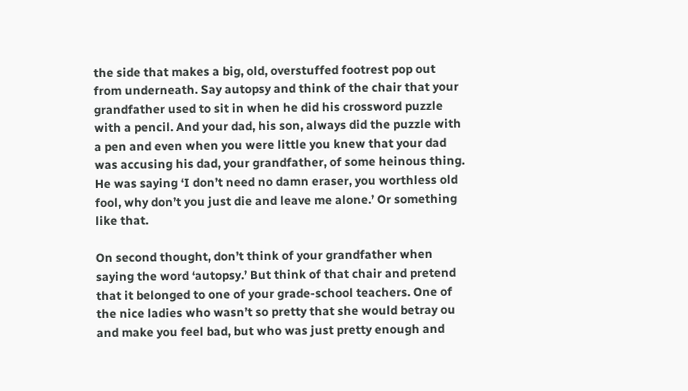the side that makes a big, old, overstuffed footrest pop out from underneath. Say autopsy and think of the chair that your grandfather used to sit in when he did his crossword puzzle with a pencil. And your dad, his son, always did the puzzle with a pen and even when you were little you knew that your dad was accusing his dad, your grandfather, of some heinous thing. He was saying ‘I don’t need no damn eraser, you worthless old fool, why don’t you just die and leave me alone.’ Or something like that.

On second thought, don’t think of your grandfather when saying the word ‘autopsy.’ But think of that chair and pretend that it belonged to one of your grade-school teachers. One of the nice ladies who wasn’t so pretty that she would betray ou and make you feel bad, but who was just pretty enough and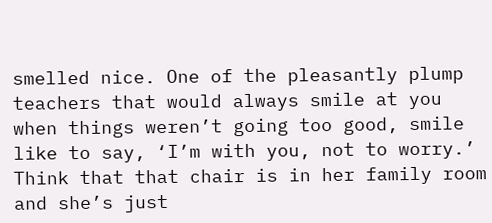smelled nice. One of the pleasantly plump teachers that would always smile at you when things weren’t going too good, smile like to say, ‘I’m with you, not to worry.’ Think that that chair is in her family room and she’s just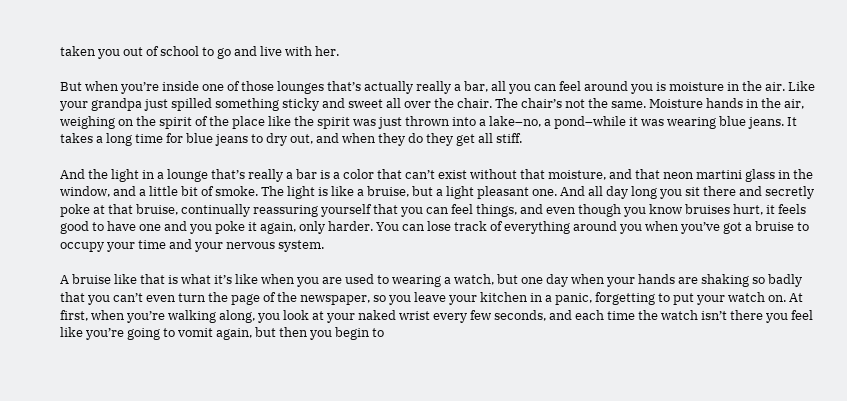taken you out of school to go and live with her.

But when you’re inside one of those lounges that’s actually really a bar, all you can feel around you is moisture in the air. Like your grandpa just spilled something sticky and sweet all over the chair. The chair’s not the same. Moisture hands in the air, weighing on the spirit of the place like the spirit was just thrown into a lake–no, a pond–while it was wearing blue jeans. It takes a long time for blue jeans to dry out, and when they do they get all stiff.

And the light in a lounge that’s really a bar is a color that can’t exist without that moisture, and that neon martini glass in the window, and a little bit of smoke. The light is like a bruise, but a light pleasant one. And all day long you sit there and secretly poke at that bruise, continually reassuring yourself that you can feel things, and even though you know bruises hurt, it feels good to have one and you poke it again, only harder. You can lose track of everything around you when you’ve got a bruise to occupy your time and your nervous system.

A bruise like that is what it’s like when you are used to wearing a watch, but one day when your hands are shaking so badly that you can’t even turn the page of the newspaper, so you leave your kitchen in a panic, forgetting to put your watch on. At first, when you’re walking along, you look at your naked wrist every few seconds, and each time the watch isn’t there you feel like you’re going to vomit again, but then you begin to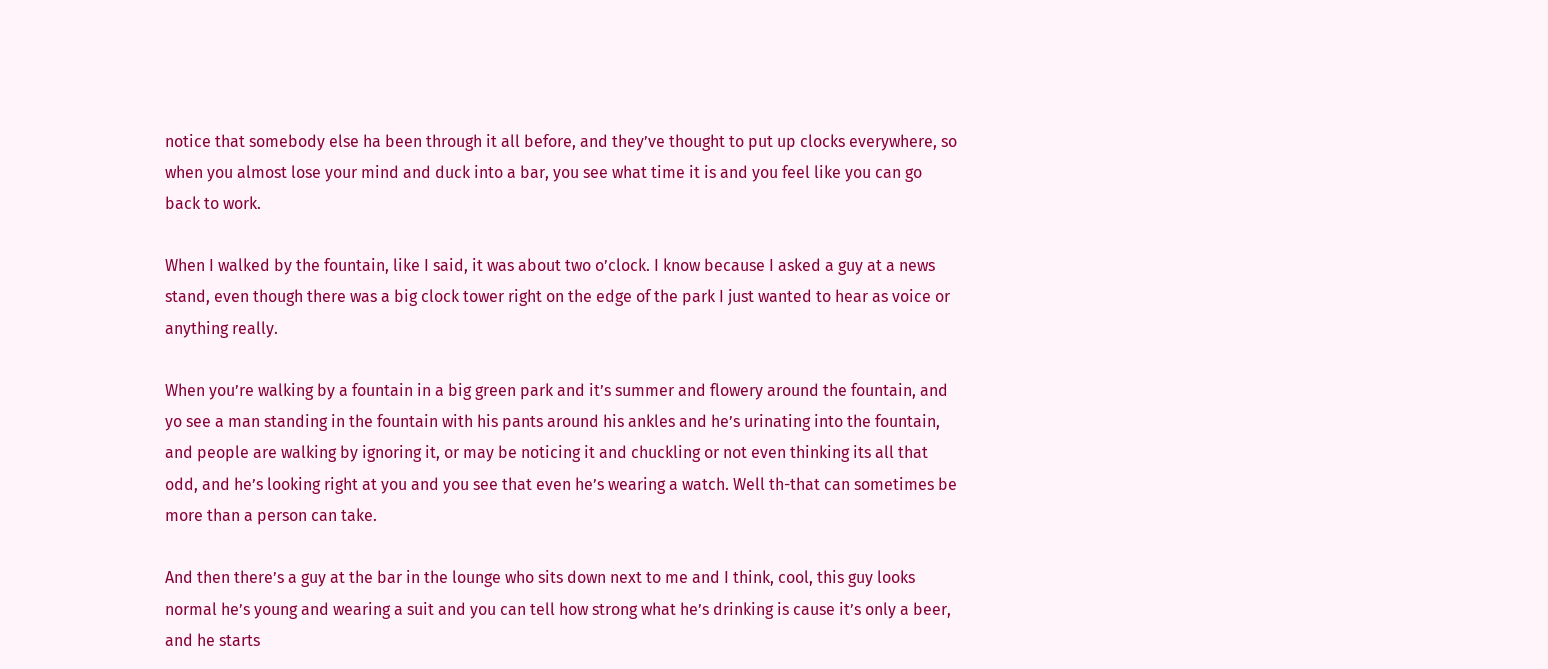notice that somebody else ha been through it all before, and they’ve thought to put up clocks everywhere, so when you almost lose your mind and duck into a bar, you see what time it is and you feel like you can go back to work.

When I walked by the fountain, like I said, it was about two o’clock. I know because I asked a guy at a news stand, even though there was a big clock tower right on the edge of the park I just wanted to hear as voice or anything really.

When you’re walking by a fountain in a big green park and it’s summer and flowery around the fountain, and yo see a man standing in the fountain with his pants around his ankles and he’s urinating into the fountain, and people are walking by ignoring it, or may be noticing it and chuckling or not even thinking its all that odd, and he’s looking right at you and you see that even he’s wearing a watch. Well th-that can sometimes be more than a person can take.

And then there’s a guy at the bar in the lounge who sits down next to me and I think, cool, this guy looks normal he’s young and wearing a suit and you can tell how strong what he’s drinking is cause it’s only a beer, and he starts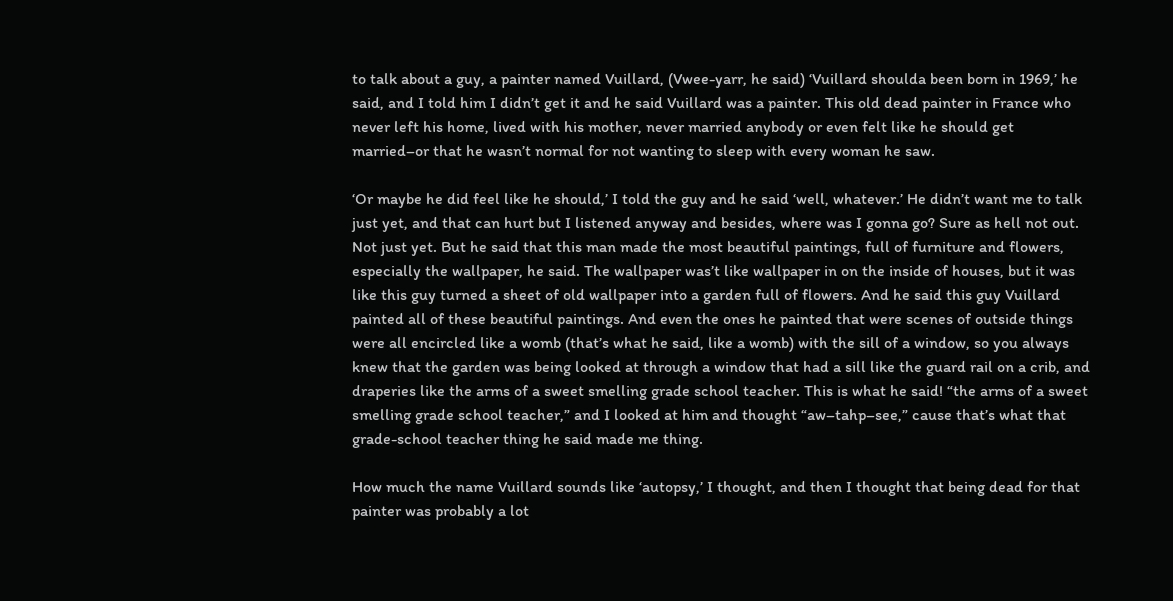to talk about a guy, a painter named Vuillard, (Vwee-yarr, he said) ‘Vuillard shoulda been born in 1969,’ he said, and I told him I didn’t get it and he said Vuillard was a painter. This old dead painter in France who never left his home, lived with his mother, never married anybody or even felt like he should get married–or that he wasn’t normal for not wanting to sleep with every woman he saw.

‘Or maybe he did feel like he should,’ I told the guy and he said ‘well, whatever.’ He didn’t want me to talk just yet, and that can hurt but I listened anyway and besides, where was I gonna go? Sure as hell not out. Not just yet. But he said that this man made the most beautiful paintings, full of furniture and flowers, especially the wallpaper, he said. The wallpaper was’t like wallpaper in on the inside of houses, but it was like this guy turned a sheet of old wallpaper into a garden full of flowers. And he said this guy Vuillard painted all of these beautiful paintings. And even the ones he painted that were scenes of outside things were all encircled like a womb (that’s what he said, like a womb) with the sill of a window, so you always knew that the garden was being looked at through a window that had a sill like the guard rail on a crib, and draperies like the arms of a sweet smelling grade school teacher. This is what he said! “the arms of a sweet smelling grade school teacher,” and I looked at him and thought “aw–tahp–see,” cause that’s what that grade-school teacher thing he said made me thing.

How much the name Vuillard sounds like ‘autopsy,’ I thought, and then I thought that being dead for that painter was probably a lot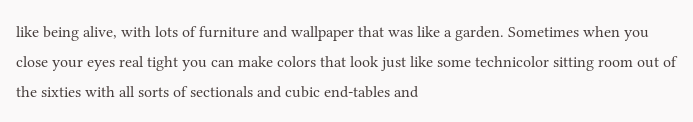like being alive, with lots of furniture and wallpaper that was like a garden. Sometimes when you close your eyes real tight you can make colors that look just like some technicolor sitting room out of the sixties with all sorts of sectionals and cubic end-tables and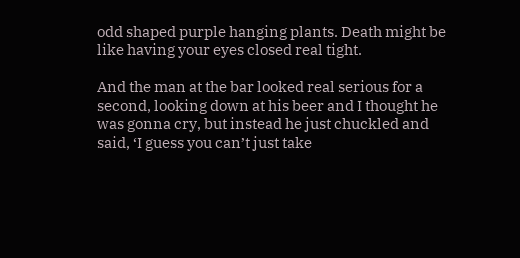odd shaped purple hanging plants. Death might be like having your eyes closed real tight.

And the man at the bar looked real serious for a second, looking down at his beer and I thought he was gonna cry, but instead he just chuckled and said, ‘I guess you can’t just take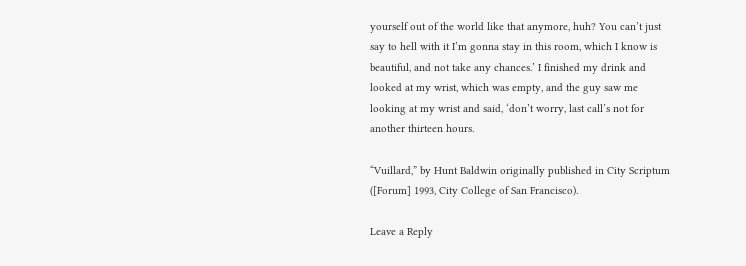yourself out of the world like that anymore, huh? You can’t just say to hell with it I’m gonna stay in this room, which I know is beautiful, and not take any chances.’ I finished my drink and looked at my wrist, which was empty, and the guy saw me looking at my wrist and said, ‘don’t worry, last call’s not for another thirteen hours.

“Vuillard,” by Hunt Baldwin originally published in City Scriptum ([Forum] 1993, City College of San Francisco).

Leave a Reply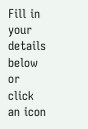Fill in your details below or click an icon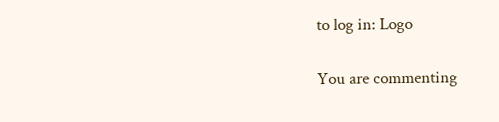to log in: Logo

You are commenting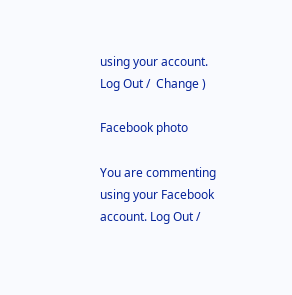using your account. Log Out /  Change )

Facebook photo

You are commenting using your Facebook account. Log Out /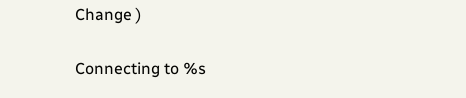Change )

Connecting to %s